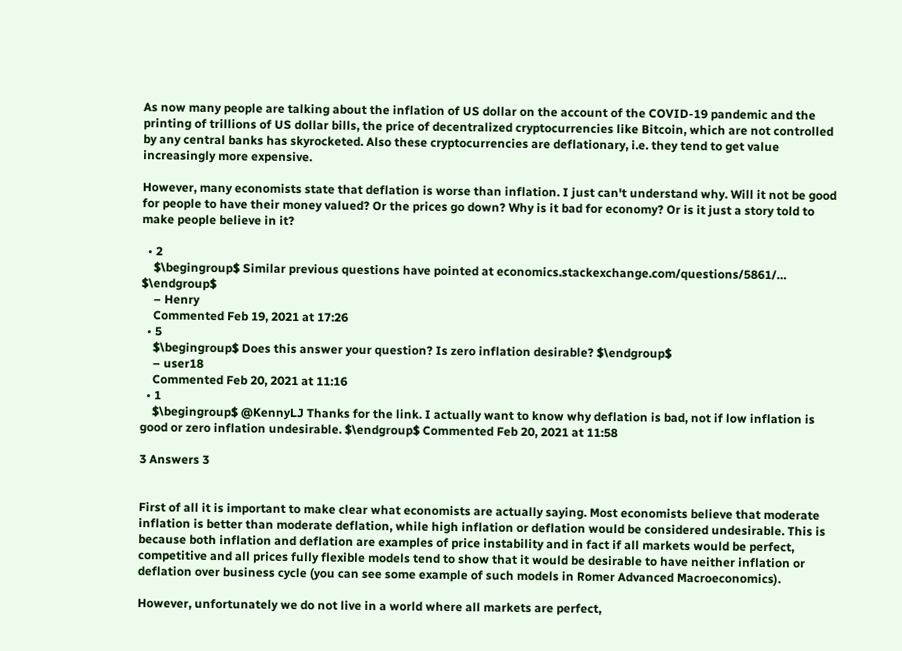As now many people are talking about the inflation of US dollar on the account of the COVID-19 pandemic and the printing of trillions of US dollar bills, the price of decentralized cryptocurrencies like Bitcoin, which are not controlled by any central banks has skyrocketed. Also these cryptocurrencies are deflationary, i.e. they tend to get value increasingly more expensive.

However, many economists state that deflation is worse than inflation. I just can't understand why. Will it not be good for people to have their money valued? Or the prices go down? Why is it bad for economy? Or is it just a story told to make people believe in it?

  • 2
    $\begingroup$ Similar previous questions have pointed at economics.stackexchange.com/questions/5861/… $\endgroup$
    – Henry
    Commented Feb 19, 2021 at 17:26
  • 5
    $\begingroup$ Does this answer your question? Is zero inflation desirable? $\endgroup$
    – user18
    Commented Feb 20, 2021 at 11:16
  • 1
    $\begingroup$ @KennyLJ Thanks for the link. I actually want to know why deflation is bad, not if low inflation is good or zero inflation undesirable. $\endgroup$ Commented Feb 20, 2021 at 11:58

3 Answers 3


First of all it is important to make clear what economists are actually saying. Most economists believe that moderate inflation is better than moderate deflation, while high inflation or deflation would be considered undesirable. This is because both inflation and deflation are examples of price instability and in fact if all markets would be perfect, competitive and all prices fully flexible models tend to show that it would be desirable to have neither inflation or deflation over business cycle (you can see some example of such models in Romer Advanced Macroeconomics).

However, unfortunately we do not live in a world where all markets are perfect,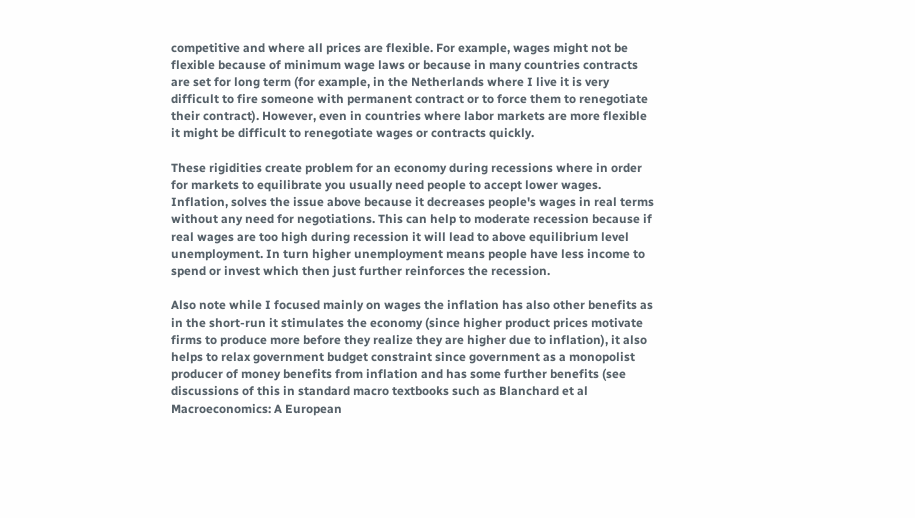competitive and where all prices are flexible. For example, wages might not be flexible because of minimum wage laws or because in many countries contracts are set for long term (for example, in the Netherlands where I live it is very difficult to fire someone with permanent contract or to force them to renegotiate their contract). However, even in countries where labor markets are more flexible it might be difficult to renegotiate wages or contracts quickly.

These rigidities create problem for an economy during recessions where in order for markets to equilibrate you usually need people to accept lower wages. Inflation, solves the issue above because it decreases people's wages in real terms without any need for negotiations. This can help to moderate recession because if real wages are too high during recession it will lead to above equilibrium level unemployment. In turn higher unemployment means people have less income to spend or invest which then just further reinforces the recession.

Also note while I focused mainly on wages the inflation has also other benefits as in the short-run it stimulates the economy (since higher product prices motivate firms to produce more before they realize they are higher due to inflation), it also helps to relax government budget constraint since government as a monopolist producer of money benefits from inflation and has some further benefits (see discussions of this in standard macro textbooks such as Blanchard et al Macroeconomics: A European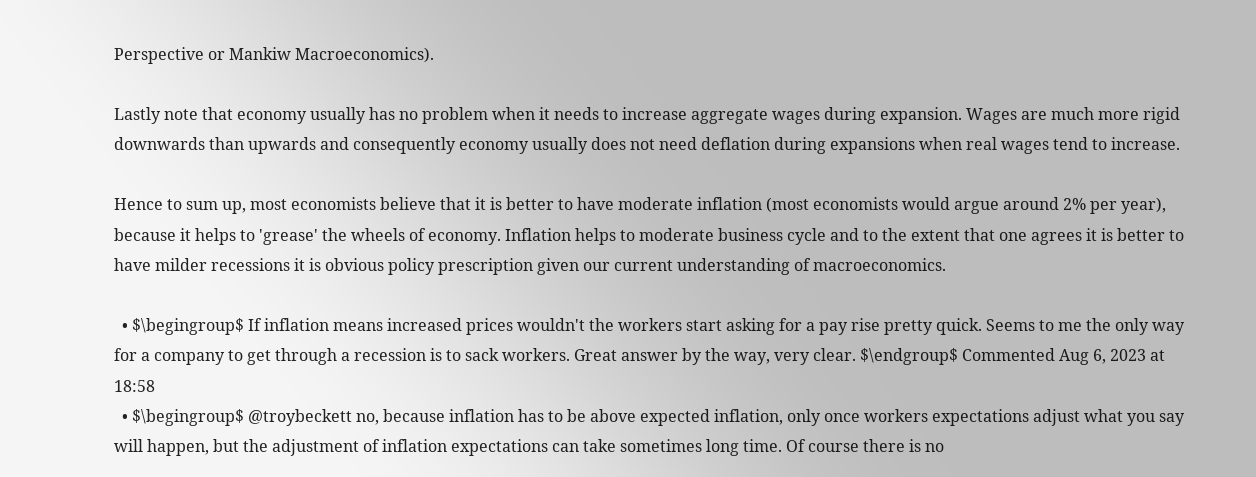Perspective or Mankiw Macroeconomics).

Lastly note that economy usually has no problem when it needs to increase aggregate wages during expansion. Wages are much more rigid downwards than upwards and consequently economy usually does not need deflation during expansions when real wages tend to increase.

Hence to sum up, most economists believe that it is better to have moderate inflation (most economists would argue around 2% per year), because it helps to 'grease' the wheels of economy. Inflation helps to moderate business cycle and to the extent that one agrees it is better to have milder recessions it is obvious policy prescription given our current understanding of macroeconomics.

  • $\begingroup$ If inflation means increased prices wouldn't the workers start asking for a pay rise pretty quick. Seems to me the only way for a company to get through a recession is to sack workers. Great answer by the way, very clear. $\endgroup$ Commented Aug 6, 2023 at 18:58
  • $\begingroup$ @troybeckett no, because inflation has to be above expected inflation, only once workers expectations adjust what you say will happen, but the adjustment of inflation expectations can take sometimes long time. Of course there is no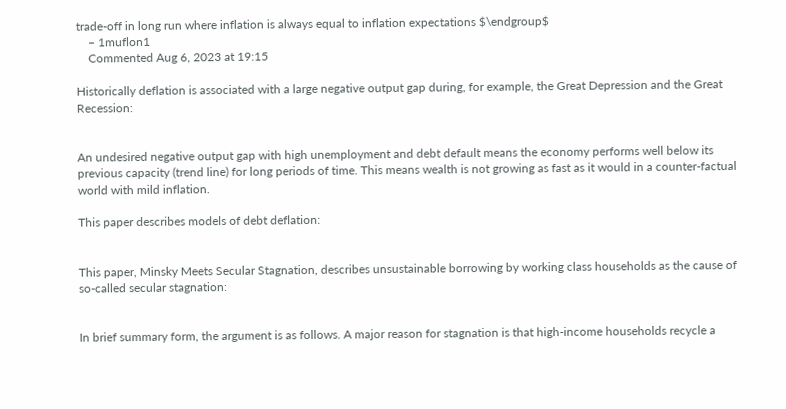trade-off in long run where inflation is always equal to inflation expectations $\endgroup$
    – 1muflon1
    Commented Aug 6, 2023 at 19:15

Historically deflation is associated with a large negative output gap during, for example, the Great Depression and the Great Recession:


An undesired negative output gap with high unemployment and debt default means the economy performs well below its previous capacity (trend line) for long periods of time. This means wealth is not growing as fast as it would in a counter-factual world with mild inflation.

This paper describes models of debt deflation:


This paper, Minsky Meets Secular Stagnation, describes unsustainable borrowing by working class households as the cause of so-called secular stagnation:


In brief summary form, the argument is as follows. A major reason for stagnation is that high-income households recycle a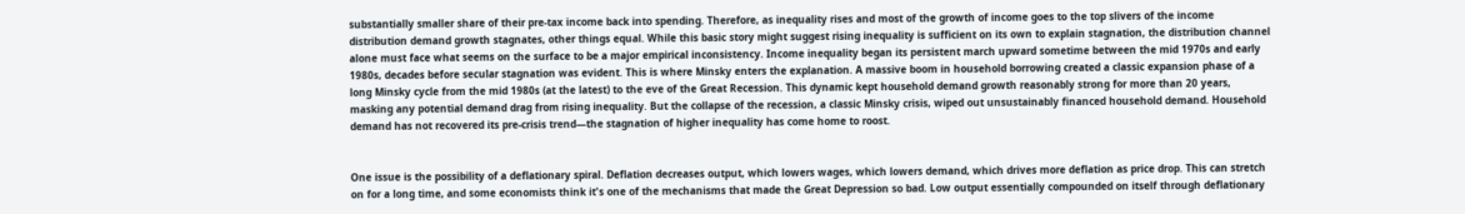substantially smaller share of their pre-tax income back into spending. Therefore, as inequality rises and most of the growth of income goes to the top slivers of the income distribution demand growth stagnates, other things equal. While this basic story might suggest rising inequality is sufficient on its own to explain stagnation, the distribution channel alone must face what seems on the surface to be a major empirical inconsistency. Income inequality began its persistent march upward sometime between the mid 1970s and early 1980s, decades before secular stagnation was evident. This is where Minsky enters the explanation. A massive boom in household borrowing created a classic expansion phase of a long Minsky cycle from the mid 1980s (at the latest) to the eve of the Great Recession. This dynamic kept household demand growth reasonably strong for more than 20 years, masking any potential demand drag from rising inequality. But the collapse of the recession, a classic Minsky crisis, wiped out unsustainably financed household demand. Household demand has not recovered its pre-crisis trend—the stagnation of higher inequality has come home to roost.


One issue is the possibility of a deflationary spiral. Deflation decreases output, which lowers wages, which lowers demand, which drives more deflation as price drop. This can stretch on for a long time, and some economists think it's one of the mechanisms that made the Great Depression so bad. Low output essentially compounded on itself through deflationary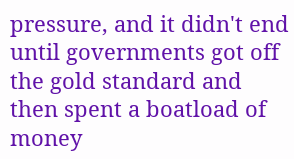pressure, and it didn't end until governments got off the gold standard and then spent a boatload of money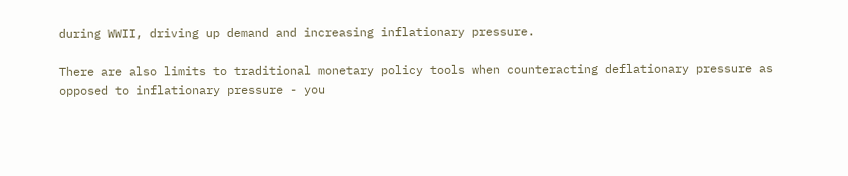during WWII, driving up demand and increasing inflationary pressure.

There are also limits to traditional monetary policy tools when counteracting deflationary pressure as opposed to inflationary pressure - you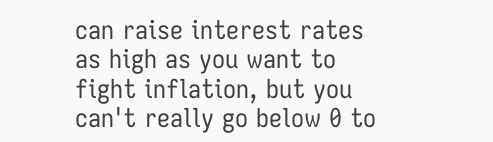can raise interest rates as high as you want to fight inflation, but you can't really go below 0 to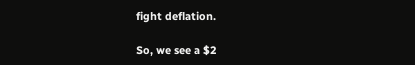fight deflation.

So, we see a $2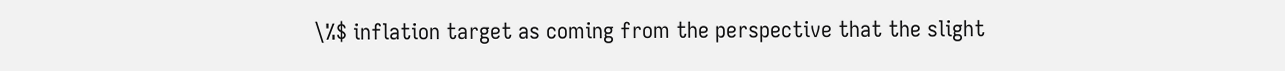\%$ inflation target as coming from the perspective that the slight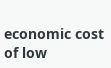economic cost of low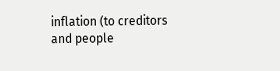inflation (to creditors and people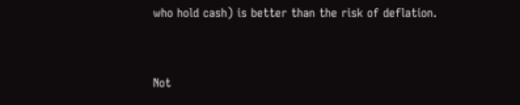who hold cash) is better than the risk of deflation.


Not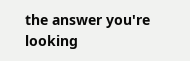the answer you're looking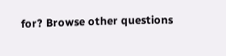for? Browse other questions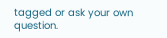tagged or ask your own question.